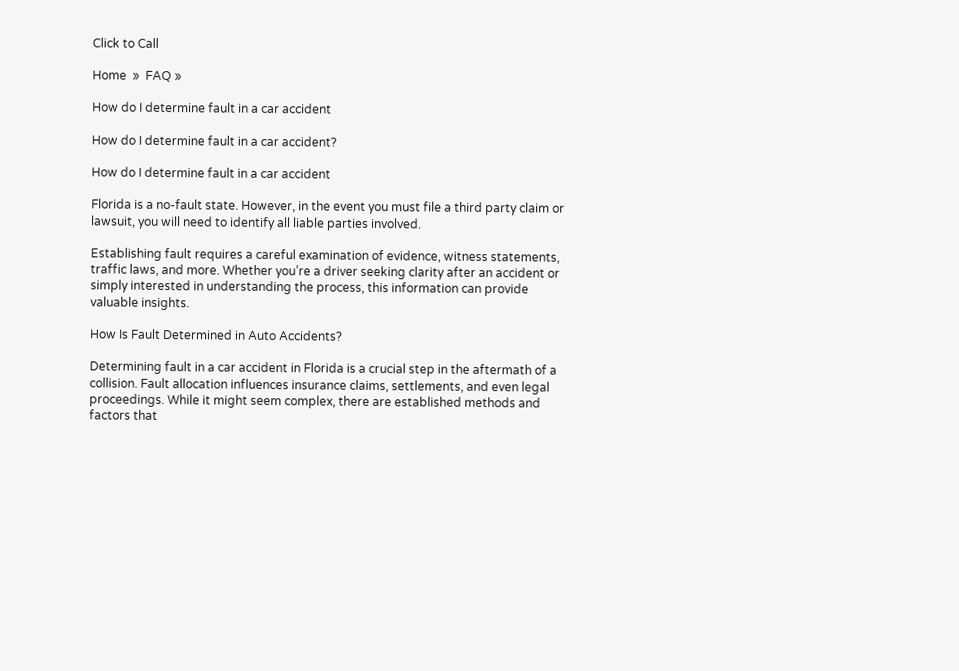Click to Call

Home  »  FAQ »

How do I determine fault in a car accident

How do I determine fault in a car accident?

How do I determine fault in a car accident

Florida is a no-fault state. However, in the event you must file a third party claim or lawsuit, you will need to identify all liable parties involved.

Establishing fault requires a careful examination of evidence, witness statements, traffic laws, and more. Whether you’re a driver seeking clarity after an accident or simply interested in understanding the process, this information can provide valuable insights.

How Is Fault Determined in Auto Accidents?

Determining fault in a car accident in Florida is a crucial step in the aftermath of a collision. Fault allocation influences insurance claims, settlements, and even legal proceedings. While it might seem complex, there are established methods and factors that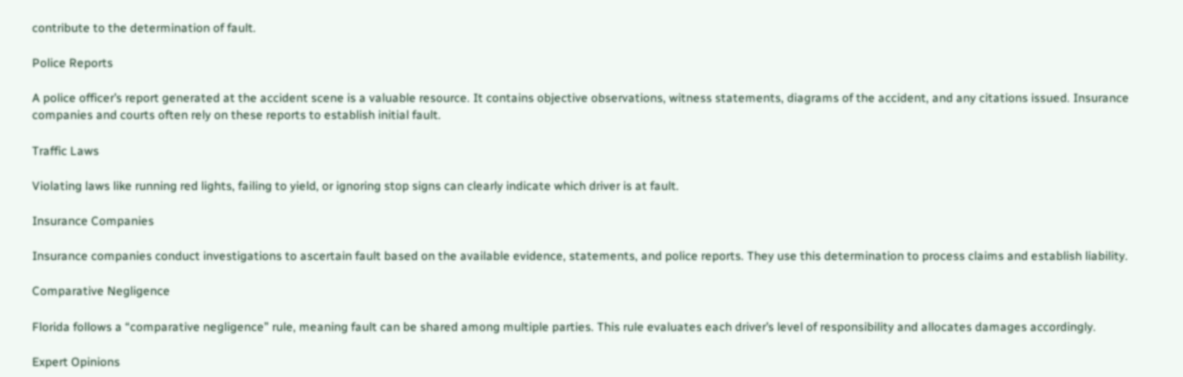contribute to the determination of fault.

Police Reports

A police officer’s report generated at the accident scene is a valuable resource. It contains objective observations, witness statements, diagrams of the accident, and any citations issued. Insurance companies and courts often rely on these reports to establish initial fault.

Traffic Laws

Violating laws like running red lights, failing to yield, or ignoring stop signs can clearly indicate which driver is at fault.

Insurance Companies

Insurance companies conduct investigations to ascertain fault based on the available evidence, statements, and police reports. They use this determination to process claims and establish liability.

Comparative Negligence

Florida follows a “comparative negligence” rule, meaning fault can be shared among multiple parties. This rule evaluates each driver’s level of responsibility and allocates damages accordingly.

Expert Opinions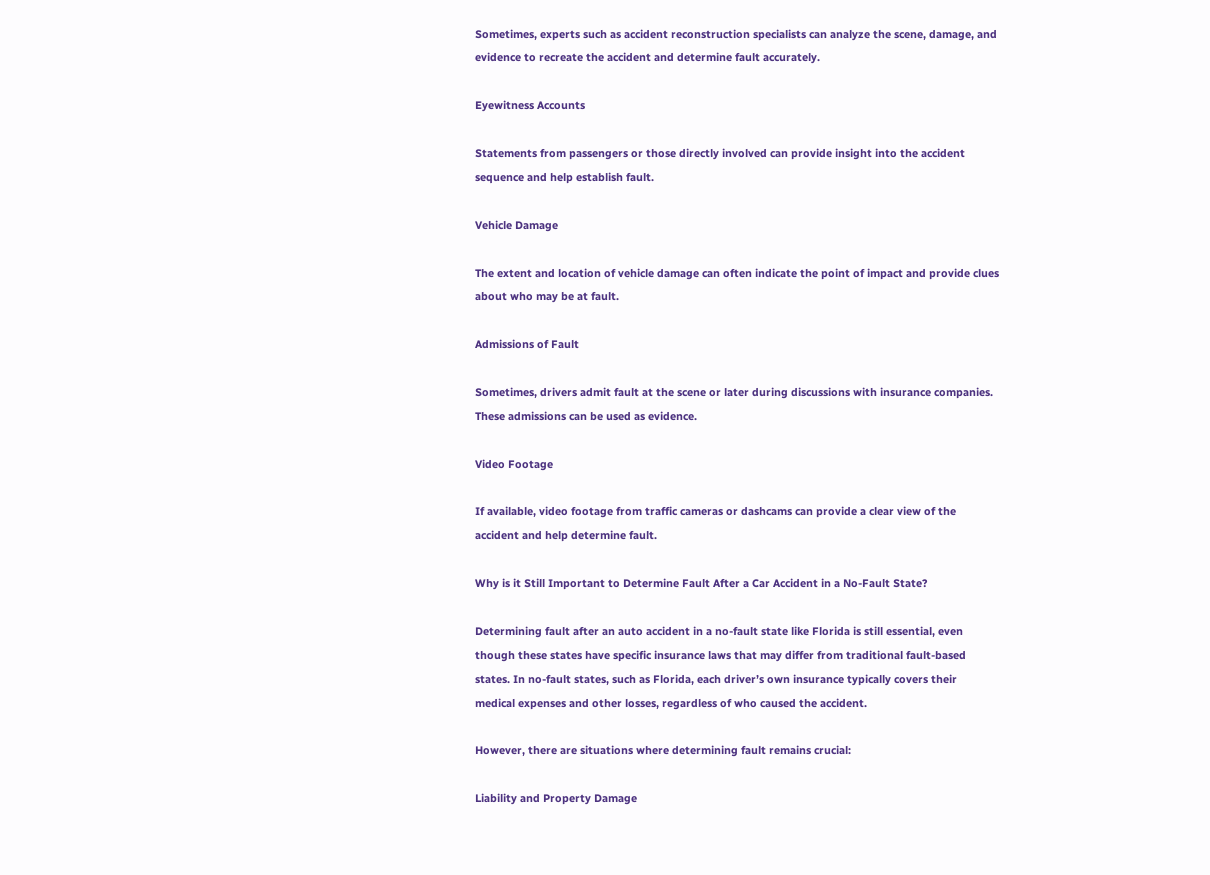Sometimes, experts such as accident reconstruction specialists can analyze the scene, damage, and evidence to recreate the accident and determine fault accurately.

Eyewitness Accounts

Statements from passengers or those directly involved can provide insight into the accident sequence and help establish fault.

Vehicle Damage

The extent and location of vehicle damage can often indicate the point of impact and provide clues about who may be at fault.

Admissions of Fault

Sometimes, drivers admit fault at the scene or later during discussions with insurance companies. These admissions can be used as evidence.

Video Footage

If available, video footage from traffic cameras or dashcams can provide a clear view of the accident and help determine fault.

Why is it Still Important to Determine Fault After a Car Accident in a No-Fault State?

Determining fault after an auto accident in a no-fault state like Florida is still essential, even though these states have specific insurance laws that may differ from traditional fault-based states. In no-fault states, such as Florida, each driver’s own insurance typically covers their medical expenses and other losses, regardless of who caused the accident.

However, there are situations where determining fault remains crucial:

Liability and Property Damage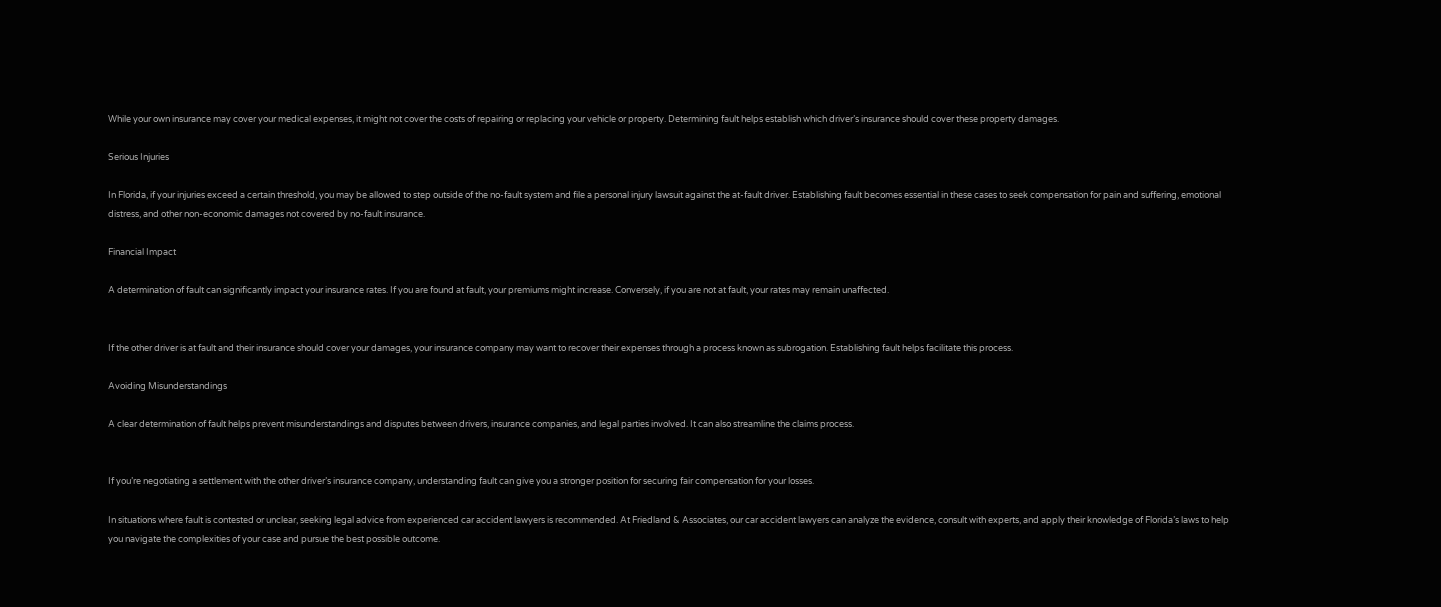While your own insurance may cover your medical expenses, it might not cover the costs of repairing or replacing your vehicle or property. Determining fault helps establish which driver’s insurance should cover these property damages.

Serious Injuries

In Florida, if your injuries exceed a certain threshold, you may be allowed to step outside of the no-fault system and file a personal injury lawsuit against the at-fault driver. Establishing fault becomes essential in these cases to seek compensation for pain and suffering, emotional distress, and other non-economic damages not covered by no-fault insurance.

Financial Impact

A determination of fault can significantly impact your insurance rates. If you are found at fault, your premiums might increase. Conversely, if you are not at fault, your rates may remain unaffected.


If the other driver is at fault and their insurance should cover your damages, your insurance company may want to recover their expenses through a process known as subrogation. Establishing fault helps facilitate this process.

Avoiding Misunderstandings

A clear determination of fault helps prevent misunderstandings and disputes between drivers, insurance companies, and legal parties involved. It can also streamline the claims process.


If you’re negotiating a settlement with the other driver’s insurance company, understanding fault can give you a stronger position for securing fair compensation for your losses.

In situations where fault is contested or unclear, seeking legal advice from experienced car accident lawyers is recommended. At Friedland & Associates, our car accident lawyers can analyze the evidence, consult with experts, and apply their knowledge of Florida’s laws to help you navigate the complexities of your case and pursue the best possible outcome.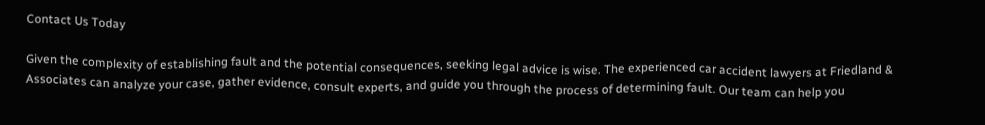Contact Us Today

Given the complexity of establishing fault and the potential consequences, seeking legal advice is wise. The experienced car accident lawyers at Friedland & Associates can analyze your case, gather evidence, consult experts, and guide you through the process of determining fault. Our team can help you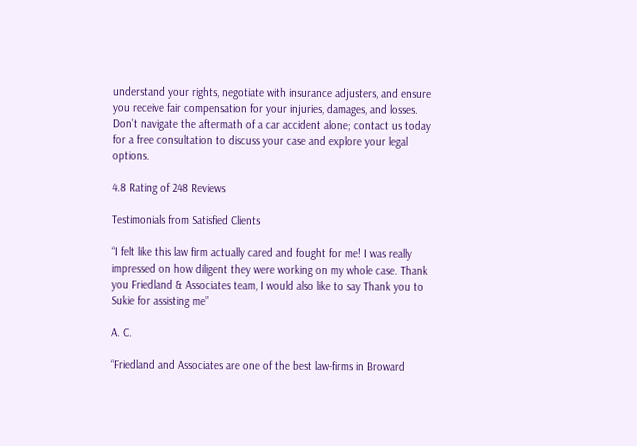understand your rights, negotiate with insurance adjusters, and ensure you receive fair compensation for your injuries, damages, and losses. Don’t navigate the aftermath of a car accident alone; contact us today for a free consultation to discuss your case and explore your legal options.

4.8 Rating of 248 Reviews

Testimonials from Satisfied Clients

“I felt like this law firm actually cared and fought for me! I was really impressed on how diligent they were working on my whole case. Thank you Friedland & Associates team, I would also like to say Thank you to Sukie for assisting me”

A. C.

“Friedland and Associates are one of the best law-firms in Broward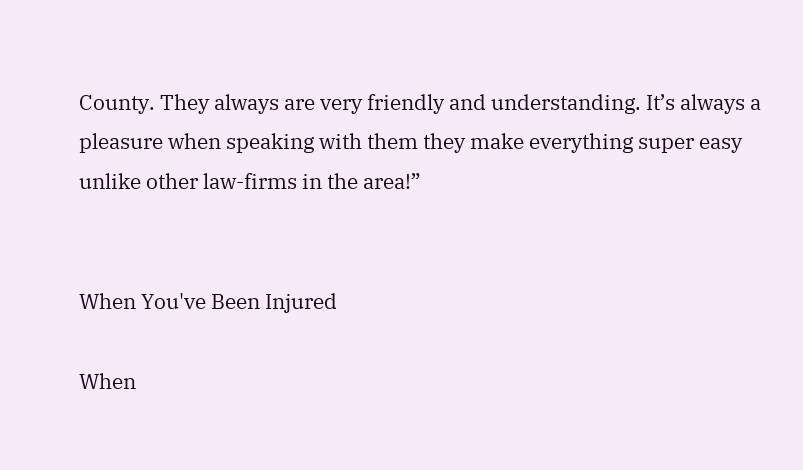County. They always are very friendly and understanding. It’s always a pleasure when speaking with them they make everything super easy unlike other law-firms in the area!”


When You've Been Injured

When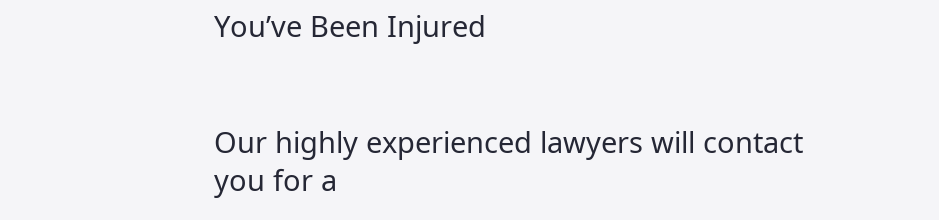You’ve Been Injured


Our highly experienced lawyers will contact you for a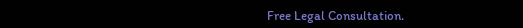Free Legal Consultation.